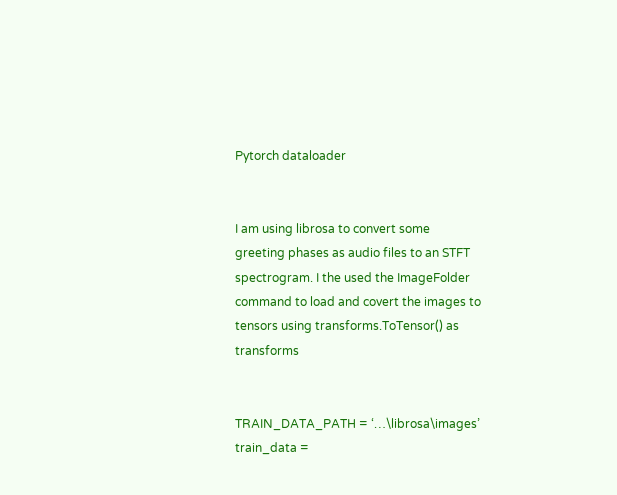Pytorch dataloader


I am using librosa to convert some greeting phases as audio files to an STFT spectrogram. I the used the ImageFolder command to load and covert the images to tensors using transforms.ToTensor() as transforms


TRAIN_DATA_PATH = ‘…\librosa\images’
train_data =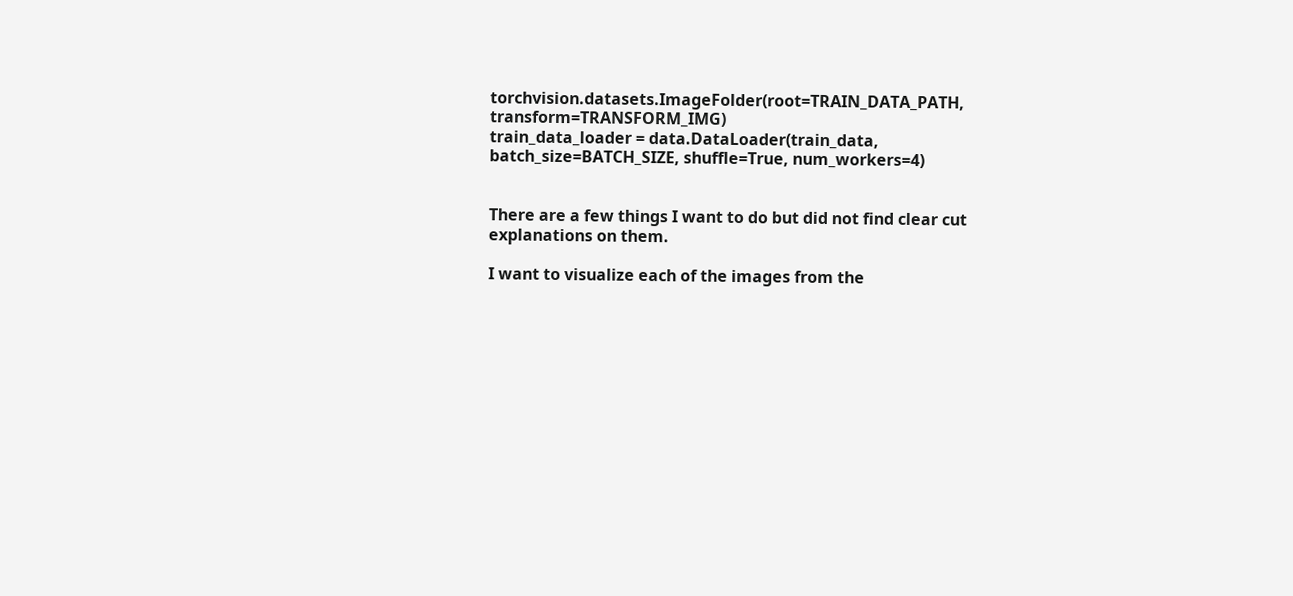torchvision.datasets.ImageFolder(root=TRAIN_DATA_PATH, transform=TRANSFORM_IMG)
train_data_loader = data.DataLoader(train_data, batch_size=BATCH_SIZE, shuffle=True, num_workers=4)


There are a few things I want to do but did not find clear cut explanations on them.

I want to visualize each of the images from the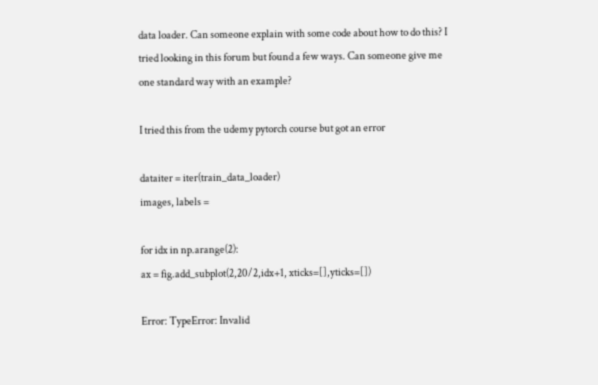data loader. Can someone explain with some code about how to do this? I tried looking in this forum but found a few ways. Can someone give me one standard way with an example?

I tried this from the udemy pytorch course but got an error

dataiter = iter(train_data_loader)
images, labels =

for idx in np.arange(2):
ax = fig.add_subplot(2,20/2,idx+1, xticks=[],yticks=[])

Error: TypeError: Invalid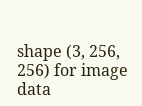shape (3, 256, 256) for image data